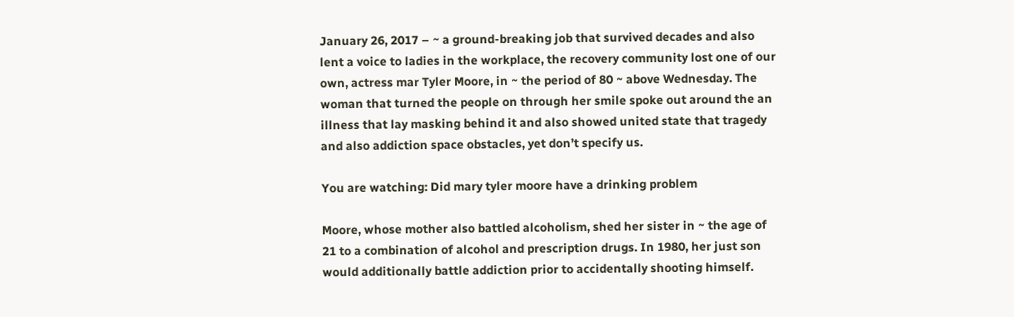January 26, 2017 – ~ a ground-breaking job that survived decades and also lent a voice to ladies in the workplace, the recovery community lost one of our own, actress mar Tyler Moore, in ~ the period of 80 ~ above Wednesday. The woman that turned the people on through her smile spoke out around the an illness that lay masking behind it and also showed united state that tragedy and also addiction space obstacles, yet don’t specify us.

You are watching: Did mary tyler moore have a drinking problem

Moore, whose mother also battled alcoholism, shed her sister in ~ the age of 21 to a combination of alcohol and prescription drugs. In 1980, her just son would additionally battle addiction prior to accidentally shooting himself.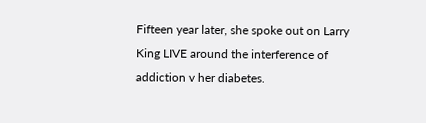Fifteen year later, she spoke out on Larry King LIVE around the interference of addiction v her diabetes.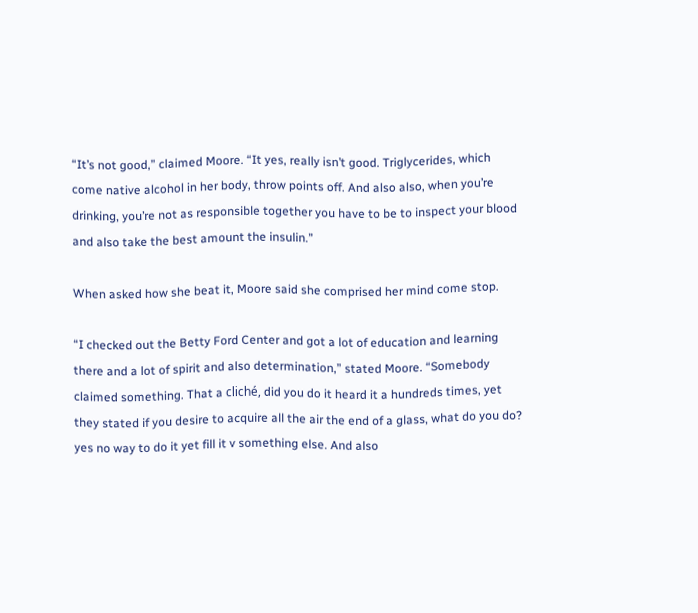“It’s not good,” claimed Moore. “It yes, really isn’t good. Triglycerides, which come native alcohol in her body, throw points off. And also also, when you’re drinking, you’re not as responsible together you have to be to inspect your blood and also take the best amount the insulin.”

When asked how she beat it, Moore said she comprised her mind come stop.

“I checked out the Betty Ford Center and got a lot of education and learning there and a lot of spirit and also determination,” stated Moore. “Somebody claimed something. That a cliché, did you do it heard it a hundreds times, yet they stated if you desire to acquire all the air the end of a glass, what do you do? yes no way to do it yet fill it v something else. And also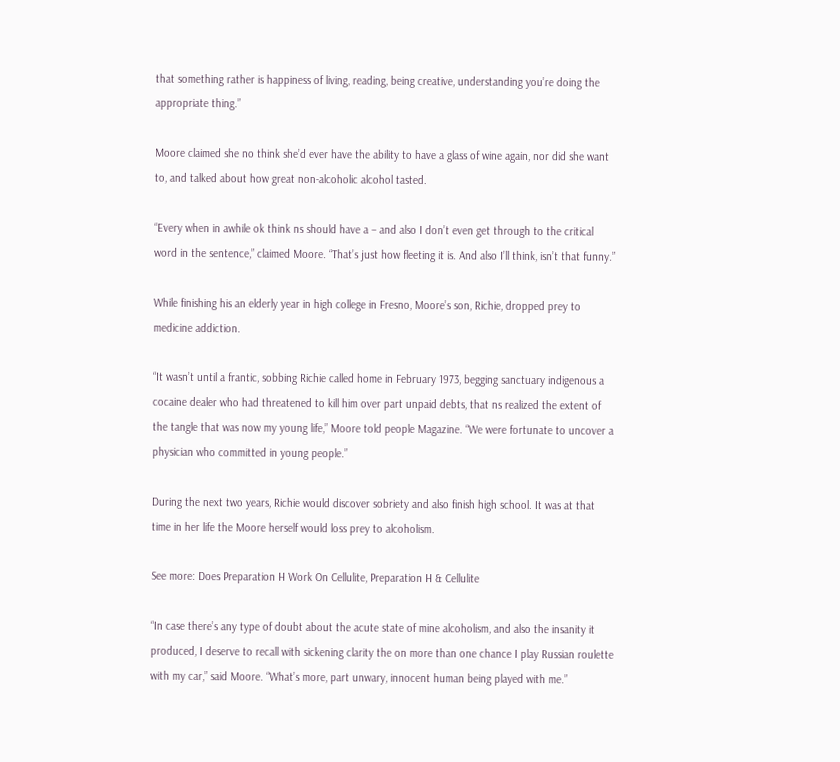that something rather is happiness of living, reading, being creative, understanding you’re doing the appropriate thing.”

Moore claimed she no think she’d ever have the ability to have a glass of wine again, nor did she want to, and talked about how great non-alcoholic alcohol tasted.

“Every when in awhile ok think ns should have a – and also I don’t even get through to the critical word in the sentence,” claimed Moore. “That’s just how fleeting it is. And also I’ll think, isn’t that funny.”

While finishing his an elderly year in high college in Fresno, Moore’s son, Richie, dropped prey to medicine addiction.

“It wasn’t until a frantic, sobbing Richie called home in February 1973, begging sanctuary indigenous a cocaine dealer who had threatened to kill him over part unpaid debts, that ns realized the extent of the tangle that was now my young life,” Moore told people Magazine. “We were fortunate to uncover a physician who committed in young people.”

During the next two years, Richie would discover sobriety and also finish high school. It was at that time in her life the Moore herself would loss prey to alcoholism.

See more: Does Preparation H Work On Cellulite, Preparation H & Cellulite

“In case there’s any type of doubt about the acute state of mine alcoholism, and also the insanity it produced, I deserve to recall with sickening clarity the on more than one chance I play Russian roulette with my car,” said Moore. “What’s more, part unwary, innocent human being played with me.”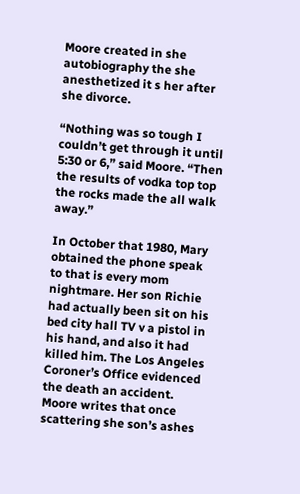Moore created in she autobiography the she anesthetized it s her after she divorce.

“Nothing was so tough I couldn’t get through it until 5:30 or 6,” said Moore. “Then the results of vodka top top the rocks made the all walk away.”

In October that 1980, Mary obtained the phone speak to that is every mom nightmare. Her son Richie had actually been sit on his bed city hall TV v a pistol in his hand, and also it had killed him. The Los Angeles Coroner’s Office evidenced the death an accident. Moore writes that once scattering she son’s ashes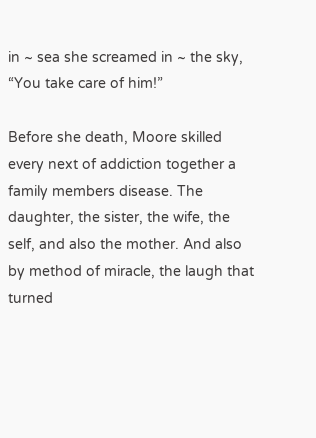in ~ sea she screamed in ~ the sky, “You take care of him!”

Before she death, Moore skilled every next of addiction together a family members disease. The daughter, the sister, the wife, the self, and also the mother. And also by method of miracle, the laugh that turned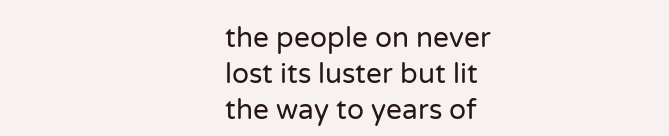the people on never lost its luster but lit the way to years of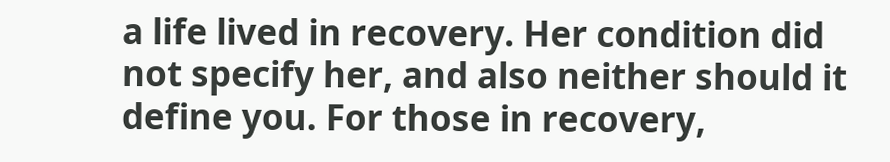a life lived in recovery. Her condition did not specify her, and also neither should it define you. For those in recovery,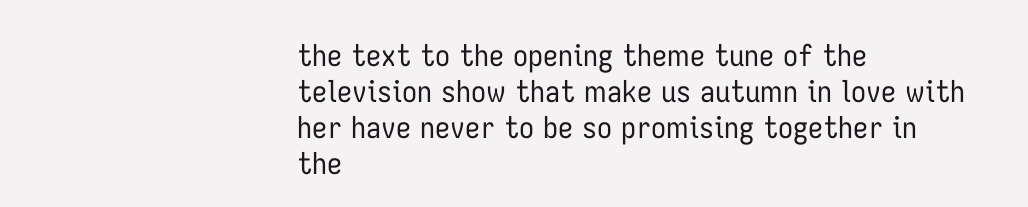the text to the opening theme tune of the television show that make us autumn in love with her have never to be so promising together in the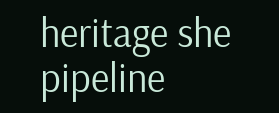heritage she pipeline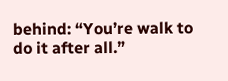behind: “You’re walk to do it after all.”